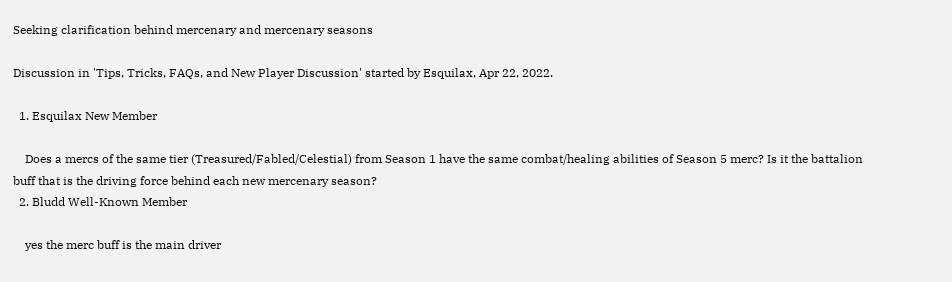Seeking clarification behind mercenary and mercenary seasons

Discussion in 'Tips, Tricks, FAQs, and New Player Discussion' started by Esquilax, Apr 22, 2022.

  1. Esquilax New Member

    Does a mercs of the same tier (Treasured/Fabled/Celestial) from Season 1 have the same combat/healing abilities of Season 5 merc? Is it the battalion buff that is the driving force behind each new mercenary season?
  2. Bludd Well-Known Member

    yes the merc buff is the main driver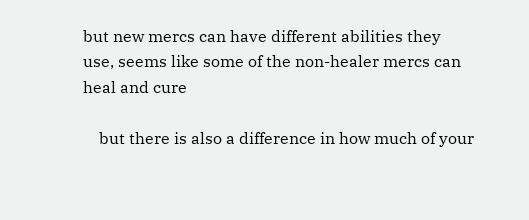but new mercs can have different abilities they use, seems like some of the non-healer mercs can heal and cure

    but there is also a difference in how much of your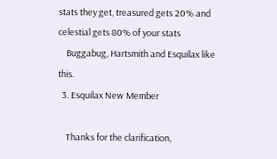stats they get, treasured gets 20% and celestial gets 80% of your stats
    Buggabug, Hartsmith and Esquilax like this.
  3. Esquilax New Member

    Thanks for the clarification,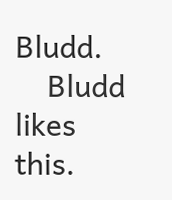Bludd.
    Bludd likes this.